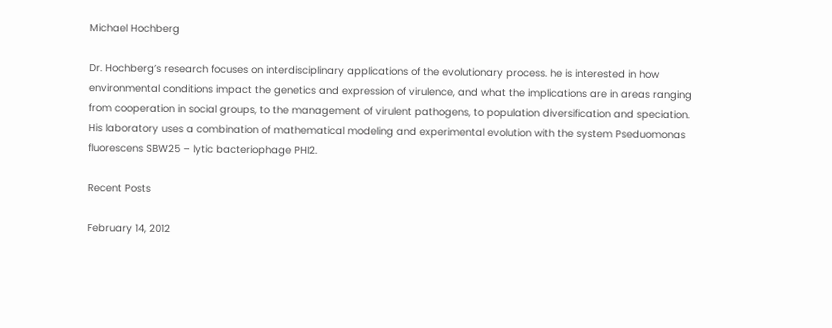Michael Hochberg

Dr. Hochberg’s research focuses on interdisciplinary applications of the evolutionary process. he is interested in how environmental conditions impact the genetics and expression of virulence, and what the implications are in areas ranging from cooperation in social groups, to the management of virulent pathogens, to population diversification and speciation. His laboratory uses a combination of mathematical modeling and experimental evolution with the system Pseduomonas fluorescens SBW25 – lytic bacteriophage PHI2.

Recent Posts

February 14, 2012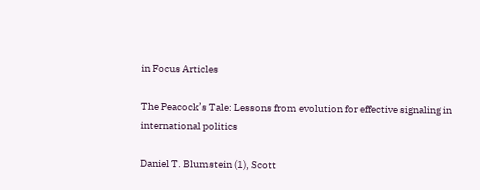in Focus Articles

The Peacock’s Tale: Lessons from evolution for effective signaling in international politics

Daniel T. Blumstein (1), Scott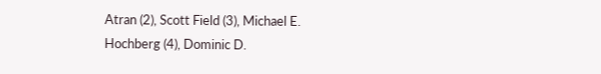Atran (2), Scott Field (3), Michael E. Hochberg (4), Dominic D.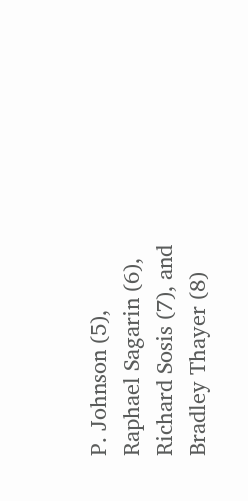P. Johnson (5), Raphael Sagarin (6), Richard Sosis (7), and Bradley Thayer (8)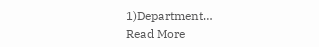1)Department…
Read More